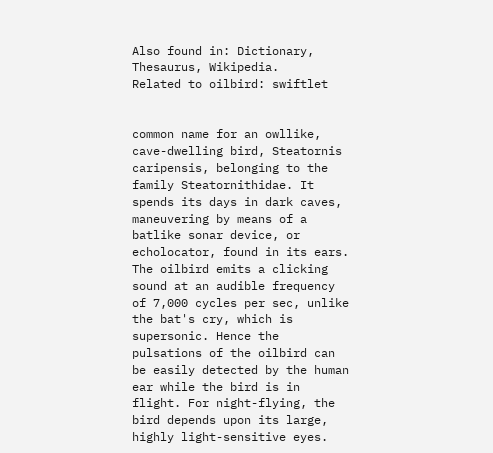Also found in: Dictionary, Thesaurus, Wikipedia.
Related to oilbird: swiftlet


common name for an owllike, cave-dwelling bird, Steatornis caripensis, belonging to the family Steatornithidae. It spends its days in dark caves, maneuvering by means of a batlike sonar device, or echolocator, found in its ears. The oilbird emits a clicking sound at an audible frequency of 7,000 cycles per sec, unlike the bat's cry, which is supersonic. Hence the pulsations of the oilbird can be easily detected by the human ear while the bird is in flight. For night-flying, the bird depends upon its large, highly light-sensitive eyes.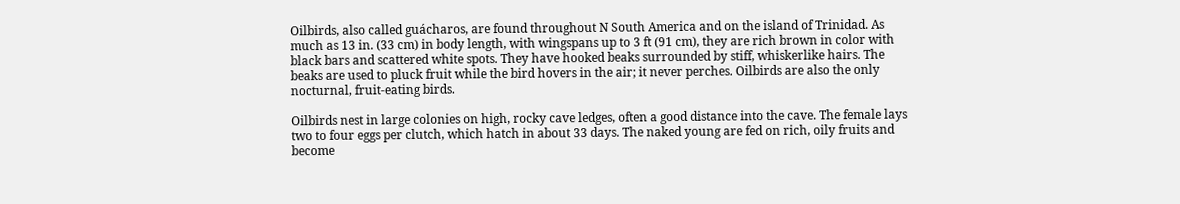Oilbirds, also called guácharos, are found throughout N South America and on the island of Trinidad. As much as 13 in. (33 cm) in body length, with wingspans up to 3 ft (91 cm), they are rich brown in color with black bars and scattered white spots. They have hooked beaks surrounded by stiff, whiskerlike hairs. The beaks are used to pluck fruit while the bird hovers in the air; it never perches. Oilbirds are also the only nocturnal, fruit-eating birds.

Oilbirds nest in large colonies on high, rocky cave ledges, often a good distance into the cave. The female lays two to four eggs per clutch, which hatch in about 33 days. The naked young are fed on rich, oily fruits and become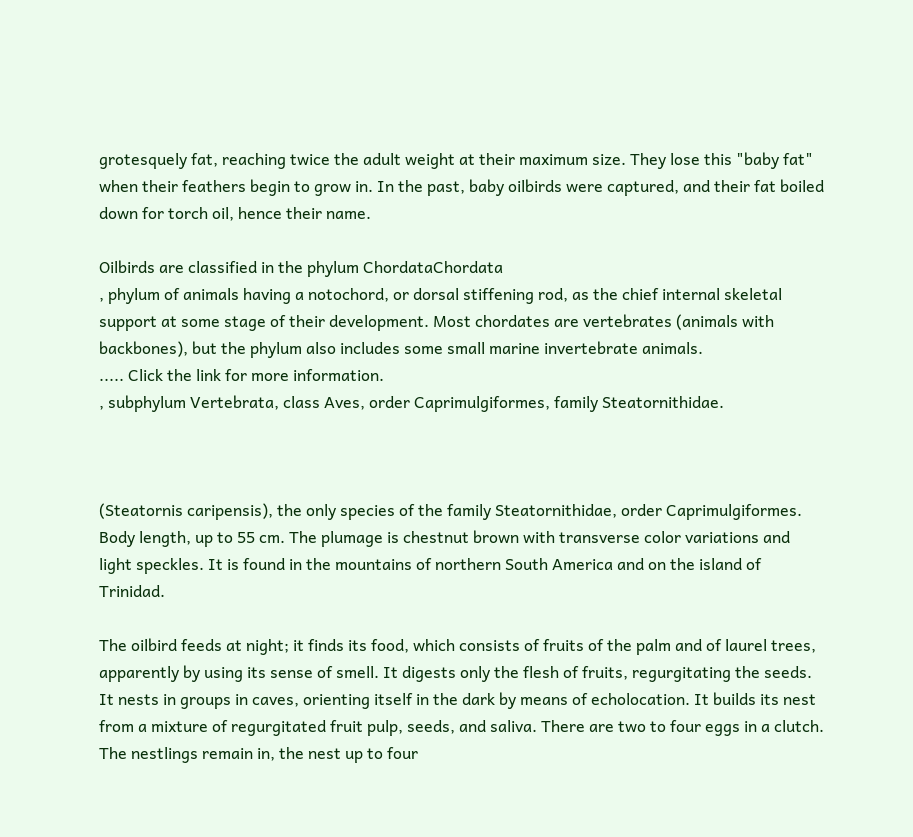grotesquely fat, reaching twice the adult weight at their maximum size. They lose this "baby fat" when their feathers begin to grow in. In the past, baby oilbirds were captured, and their fat boiled down for torch oil, hence their name.

Oilbirds are classified in the phylum ChordataChordata
, phylum of animals having a notochord, or dorsal stiffening rod, as the chief internal skeletal support at some stage of their development. Most chordates are vertebrates (animals with backbones), but the phylum also includes some small marine invertebrate animals.
..... Click the link for more information.
, subphylum Vertebrata, class Aves, order Caprimulgiformes, family Steatornithidae.



(Steatornis caripensis), the only species of the family Steatornithidae, order Caprimulgiformes. Body length, up to 55 cm. The plumage is chestnut brown with transverse color variations and light speckles. It is found in the mountains of northern South America and on the island of Trinidad.

The oilbird feeds at night; it finds its food, which consists of fruits of the palm and of laurel trees, apparently by using its sense of smell. It digests only the flesh of fruits, regurgitating the seeds. It nests in groups in caves, orienting itself in the dark by means of echolocation. It builds its nest from a mixture of regurgitated fruit pulp, seeds, and saliva. There are two to four eggs in a clutch. The nestlings remain in, the nest up to four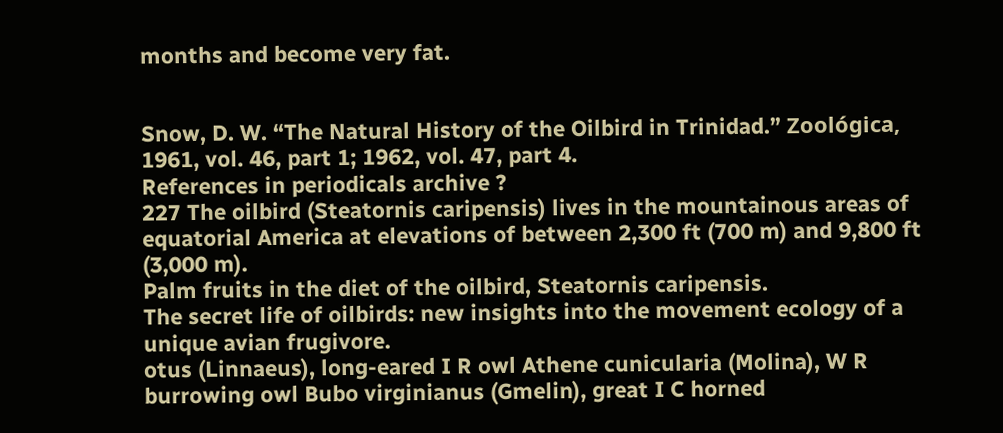months and become very fat.


Snow, D. W. “The Natural History of the Oilbird in Trinidad.” Zoológica, 1961, vol. 46, part 1; 1962, vol. 47, part 4.
References in periodicals archive ?
227 The oilbird (Steatornis caripensis) lives in the mountainous areas of equatorial America at elevations of between 2,300 ft (700 m) and 9,800 ft (3,000 m).
Palm fruits in the diet of the oilbird, Steatornis caripensis.
The secret life of oilbirds: new insights into the movement ecology of a unique avian frugivore.
otus (Linnaeus), long-eared I R owl Athene cunicularia (Molina), W R burrowing owl Bubo virginianus (Gmelin), great I C horned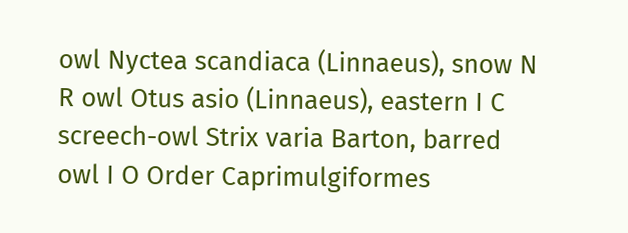owl Nyctea scandiaca (Linnaeus), snow N R owl Otus asio (Linnaeus), eastern I C screech-owl Strix varia Barton, barred owl I O Order Caprimulgiformes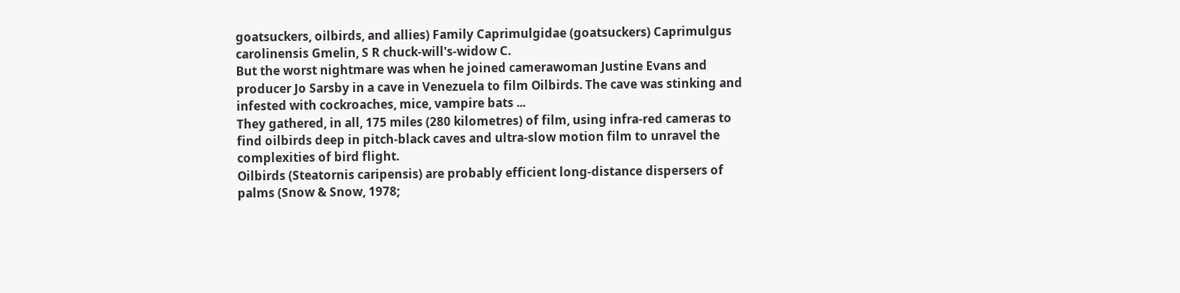goatsuckers, oilbirds, and allies) Family Caprimulgidae (goatsuckers) Caprimulgus carolinensis Gmelin, S R chuck-will's-widow C.
But the worst nightmare was when he joined camerawoman Justine Evans and producer Jo Sarsby in a cave in Venezuela to film Oilbirds. The cave was stinking and infested with cockroaches, mice, vampire bats ...
They gathered, in all, 175 miles (280 kilometres) of film, using infra-red cameras to find oilbirds deep in pitch-black caves and ultra-slow motion film to unravel the complexities of bird flight.
Oilbirds (Steatornis caripensis) are probably efficient long-distance dispersers of palms (Snow & Snow, 1978;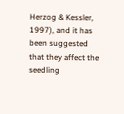Herzog & Kessler, 1997), and it has been suggested that they affect the seedling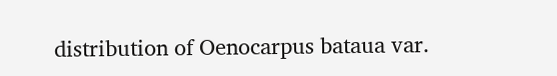distribution of Oenocarpus bataua var.